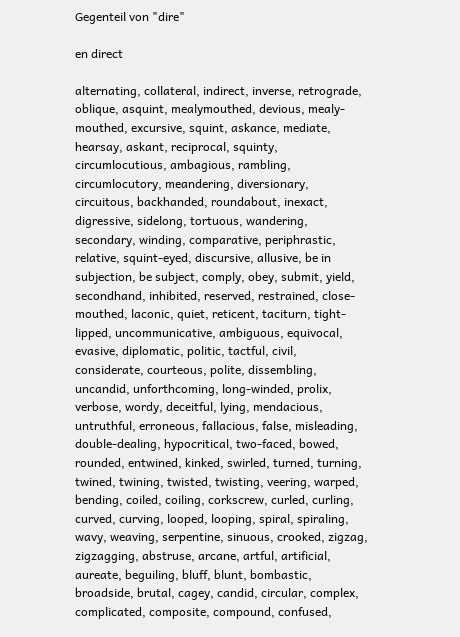Gegenteil von "dire"

en direct

alternating, collateral, indirect, inverse, retrograde, oblique, asquint, mealymouthed, devious, mealy-mouthed, excursive, squint, askance, mediate, hearsay, askant, reciprocal, squinty, circumlocutious, ambagious, rambling, circumlocutory, meandering, diversionary, circuitous, backhanded, roundabout, inexact, digressive, sidelong, tortuous, wandering, secondary, winding, comparative, periphrastic, relative, squint-eyed, discursive, allusive, be in subjection, be subject, comply, obey, submit, yield, secondhand, inhibited, reserved, restrained, close-mouthed, laconic, quiet, reticent, taciturn, tight-lipped, uncommunicative, ambiguous, equivocal, evasive, diplomatic, politic, tactful, civil, considerate, courteous, polite, dissembling, uncandid, unforthcoming, long-winded, prolix, verbose, wordy, deceitful, lying, mendacious, untruthful, erroneous, fallacious, false, misleading, double-dealing, hypocritical, two-faced, bowed, rounded, entwined, kinked, swirled, turned, turning, twined, twining, twisted, twisting, veering, warped, bending, coiled, coiling, corkscrew, curled, curling, curved, curving, looped, looping, spiral, spiraling, wavy, weaving, serpentine, sinuous, crooked, zigzag, zigzagging, abstruse, arcane, artful, artificial, aureate, beguiling, bluff, blunt, bombastic, broadside, brutal, cagey, candid, circular, complex, complicated, composite, compound, confused,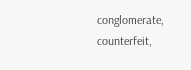conglomerate, counterfeit,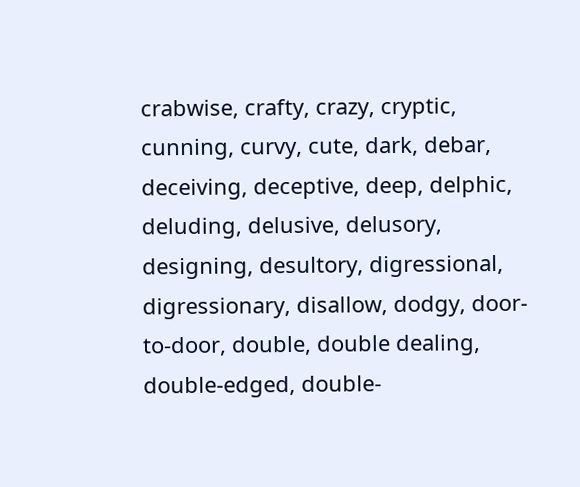crabwise, crafty, crazy, cryptic, cunning, curvy, cute, dark, debar, deceiving, deceptive, deep, delphic, deluding, delusive, delusory, designing, desultory, digressional, digressionary, disallow, dodgy, door-to-door, double, double dealing, double-edged, double-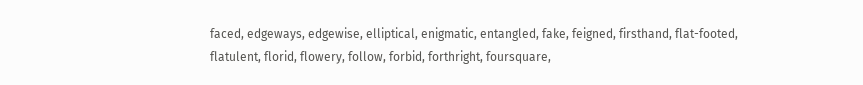faced, edgeways, edgewise, elliptical, enigmatic, entangled, fake, feigned, firsthand, flat-footed, flatulent, florid, flowery, follow, forbid, forthright, foursquare,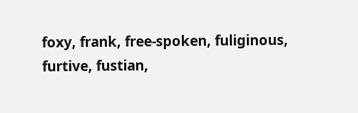foxy, frank, free-spoken, fuliginous, furtive, fustian,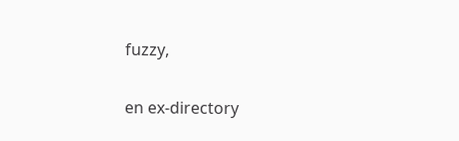fuzzy,

en ex-directory